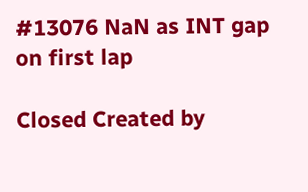#13076 NaN as INT gap on first lap

Closed Created by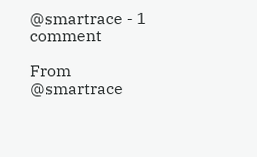@smartrace - 1 comment

From @smartrace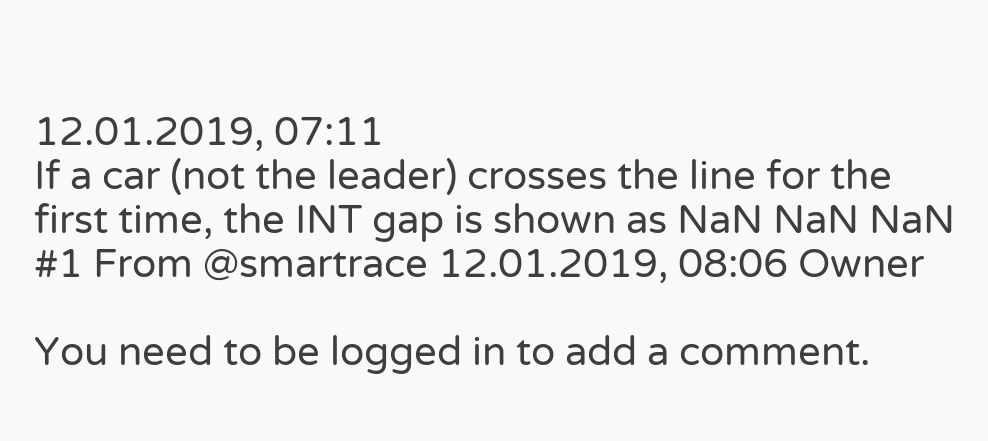12.01.2019, 07:11
If a car (not the leader) crosses the line for the first time, the INT gap is shown as NaN NaN NaN
#1 From @smartrace 12.01.2019, 08:06 Owner

You need to be logged in to add a comment.